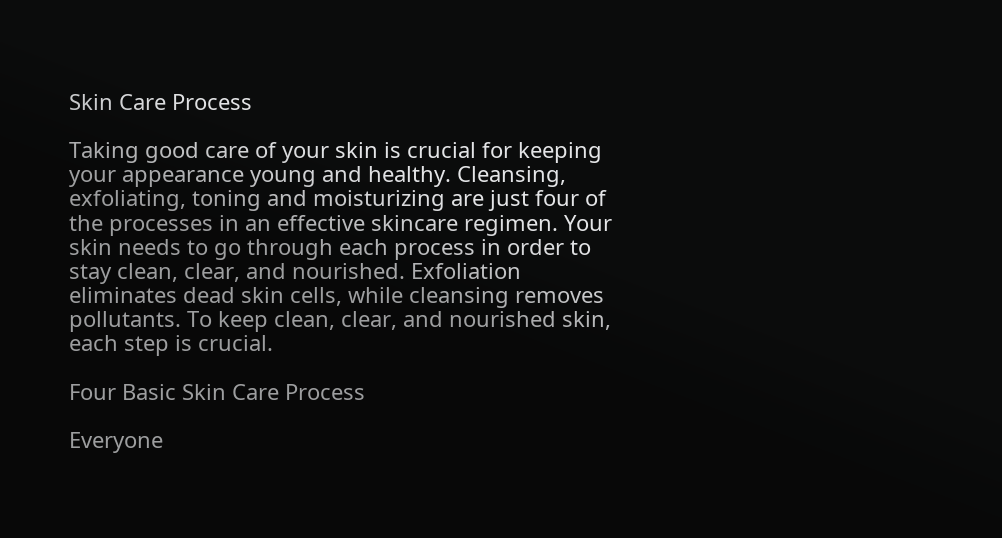Skin Care Process

Taking good care of your skin is crucial for keeping your appearance young and healthy. Cleansing, exfoliating, toning and moisturizing are just four of the processes in an effective skincare regimen. Your skin needs to go through each process in order to stay clean, clear, and nourished. Exfoliation eliminates dead skin cells, while cleansing removes pollutants. To keep clean, clear, and nourished skin, each step is crucial.

Four Basic Skin Care Process

Everyone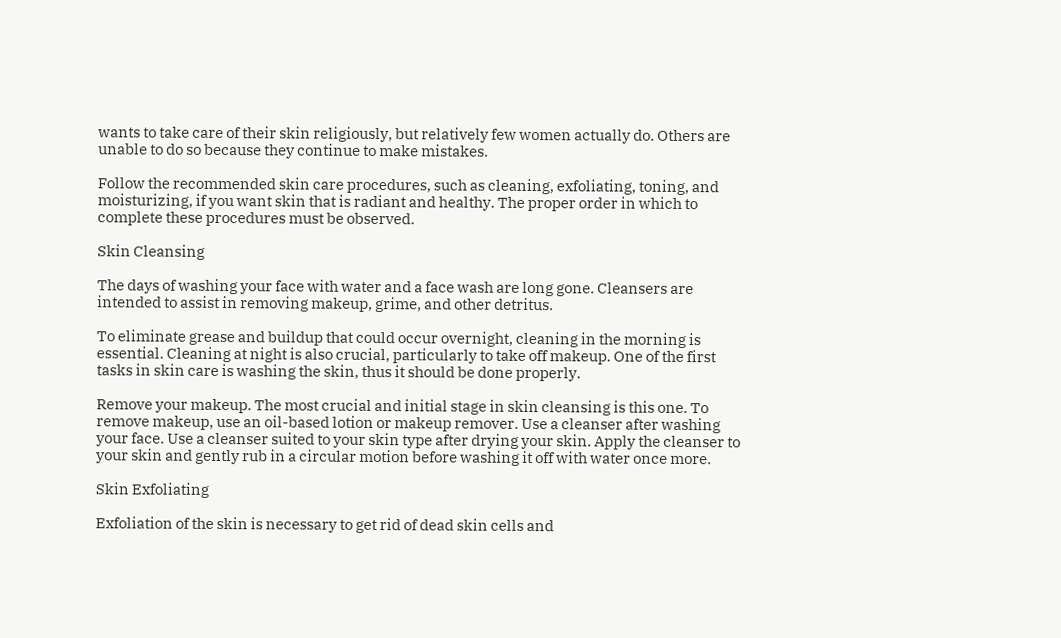wants to take care of their skin religiously, but relatively few women actually do. Others are unable to do so because they continue to make mistakes.

Follow the recommended skin care procedures, such as cleaning, exfoliating, toning, and moisturizing, if you want skin that is radiant and healthy. The proper order in which to complete these procedures must be observed.

Skin Cleansing

The days of washing your face with water and a face wash are long gone. Cleansers are intended to assist in removing makeup, grime, and other detritus.

To eliminate grease and buildup that could occur overnight, cleaning in the morning is essential. Cleaning at night is also crucial, particularly to take off makeup. One of the first tasks in skin care is washing the skin, thus it should be done properly.

Remove your makeup. The most crucial and initial stage in skin cleansing is this one. To remove makeup, use an oil-based lotion or makeup remover. Use a cleanser after washing your face. Use a cleanser suited to your skin type after drying your skin. Apply the cleanser to your skin and gently rub in a circular motion before washing it off with water once more.

Skin Exfoliating

Exfoliation of the skin is necessary to get rid of dead skin cells and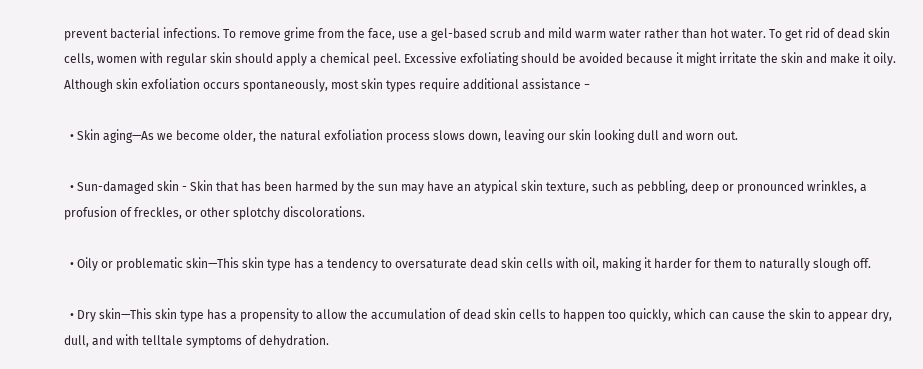prevent bacterial infections. To remove grime from the face, use a gel-based scrub and mild warm water rather than hot water. To get rid of dead skin cells, women with regular skin should apply a chemical peel. Excessive exfoliating should be avoided because it might irritate the skin and make it oily. Although skin exfoliation occurs spontaneously, most skin types require additional assistance −

  • Skin aging—As we become older, the natural exfoliation process slows down, leaving our skin looking dull and worn out.

  • Sun-damaged skin - Skin that has been harmed by the sun may have an atypical skin texture, such as pebbling, deep or pronounced wrinkles, a profusion of freckles, or other splotchy discolorations.

  • Oily or problematic skin—This skin type has a tendency to oversaturate dead skin cells with oil, making it harder for them to naturally slough off.

  • Dry skin—This skin type has a propensity to allow the accumulation of dead skin cells to happen too quickly, which can cause the skin to appear dry, dull, and with telltale symptoms of dehydration.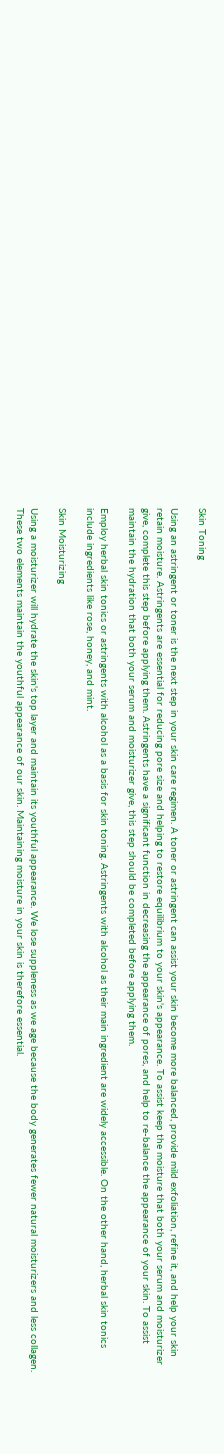Skin Toning

Using an astringent or toner is the next step in your skin care regimen. A toner or astringent can assist your skin become more balanced, provide mild exfoliation, refine it, and help your skin retain moisture. Astringents are essential for reducing pore size and helping to restore equilibrium to your skin's appearance. To assist keep the moisture that both your serum and moisturizer give, complete this step before applying them. Astringents have a significant function in decreasing the appearance of pores, and help to re-balance the appearance of your skin. To assist maintain the hydration that both your serum and moisturizer give, this step should be completed before applying them.

Employ herbal skin tonics or astringents with alcohol as a basis for skin toning. Astringents with alcohol as their main ingredient are widely accessible. On the other hand, herbal skin tonics include ingredients like rose, honey, and mint.

Skin Moisturizing

Using a moisturizer will hydrate the skin's top layer and maintain its youthful appearance. We lose suppleness as we age because the body generates fewer natural moisturizers and less collagen. These two elements maintain the youthful appearance of our skin. Maintaining moisture in your skin is therefore essential.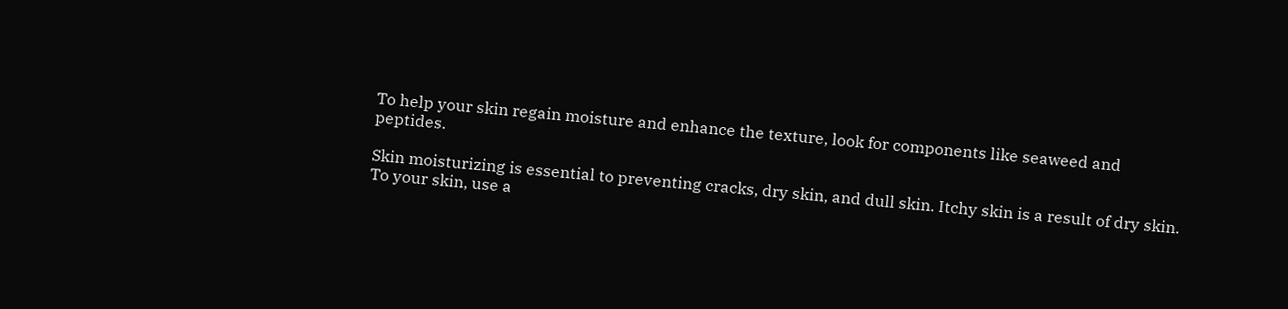To help your skin regain moisture and enhance the texture, look for components like seaweed and peptides.

Skin moisturizing is essential to preventing cracks, dry skin, and dull skin. Itchy skin is a result of dry skin. To your skin, use a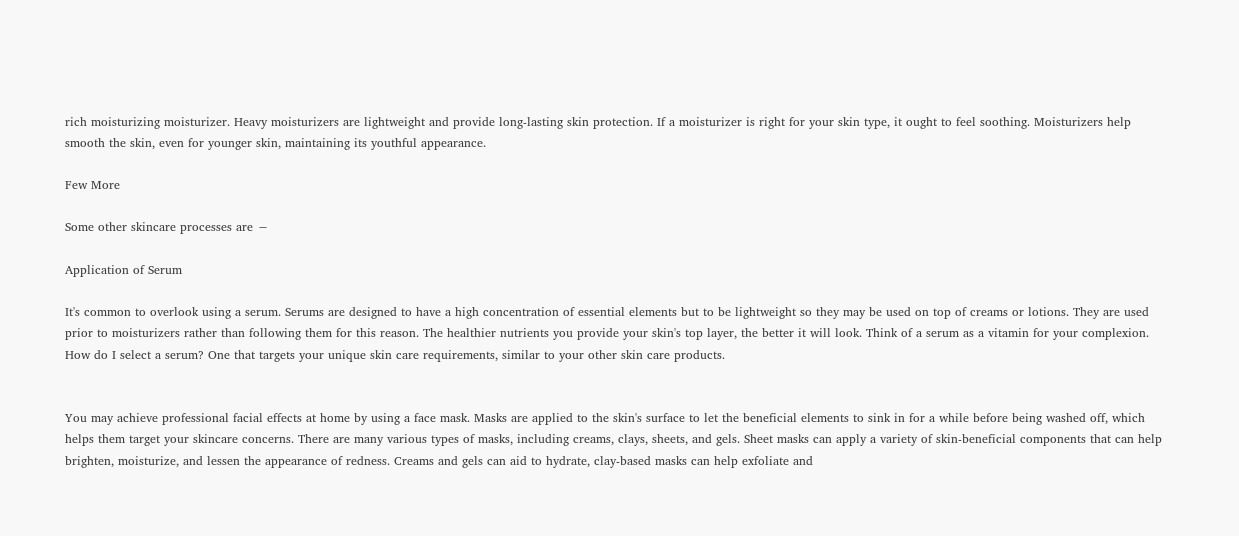rich moisturizing moisturizer. Heavy moisturizers are lightweight and provide long-lasting skin protection. If a moisturizer is right for your skin type, it ought to feel soothing. Moisturizers help smooth the skin, even for younger skin, maintaining its youthful appearance.

Few More

Some other skincare processes are −

Application of Serum

It's common to overlook using a serum. Serums are designed to have a high concentration of essential elements but to be lightweight so they may be used on top of creams or lotions. They are used prior to moisturizers rather than following them for this reason. The healthier nutrients you provide your skin's top layer, the better it will look. Think of a serum as a vitamin for your complexion. How do I select a serum? One that targets your unique skin care requirements, similar to your other skin care products.


You may achieve professional facial effects at home by using a face mask. Masks are applied to the skin's surface to let the beneficial elements to sink in for a while before being washed off, which helps them target your skincare concerns. There are many various types of masks, including creams, clays, sheets, and gels. Sheet masks can apply a variety of skin-beneficial components that can help brighten, moisturize, and lessen the appearance of redness. Creams and gels can aid to hydrate, clay-based masks can help exfoliate and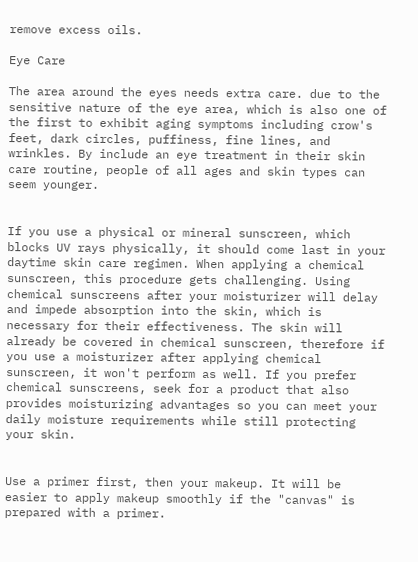remove excess oils.

Eye Care

The area around the eyes needs extra care. due to the sensitive nature of the eye area, which is also one of the first to exhibit aging symptoms including crow's feet, dark circles, puffiness, fine lines, and wrinkles. By include an eye treatment in their skin care routine, people of all ages and skin types can seem younger.


If you use a physical or mineral sunscreen, which blocks UV rays physically, it should come last in your daytime skin care regimen. When applying a chemical sunscreen, this procedure gets challenging. Using chemical sunscreens after your moisturizer will delay and impede absorption into the skin, which is necessary for their effectiveness. The skin will already be covered in chemical sunscreen, therefore if you use a moisturizer after applying chemical sunscreen, it won't perform as well. If you prefer chemical sunscreens, seek for a product that also provides moisturizing advantages so you can meet your daily moisture requirements while still protecting your skin.


Use a primer first, then your makeup. It will be easier to apply makeup smoothly if the "canvas" is prepared with a primer.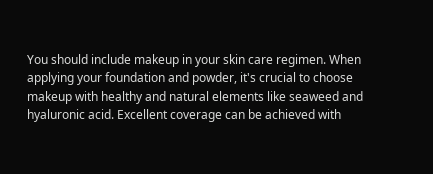You should include makeup in your skin care regimen. When applying your foundation and powder, it's crucial to choose makeup with healthy and natural elements like seaweed and hyaluronic acid. Excellent coverage can be achieved with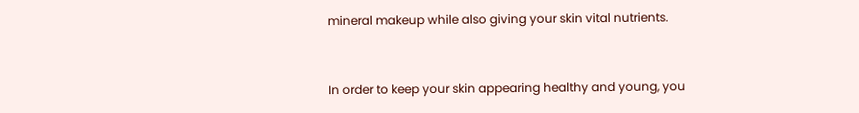mineral makeup while also giving your skin vital nutrients.


In order to keep your skin appearing healthy and young, you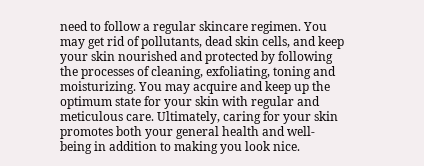need to follow a regular skincare regimen. You may get rid of pollutants, dead skin cells, and keep your skin nourished and protected by following the processes of cleaning, exfoliating, toning and moisturizing. You may acquire and keep up the optimum state for your skin with regular and meticulous care. Ultimately, caring for your skin promotes both your general health and well-being in addition to making you look nice.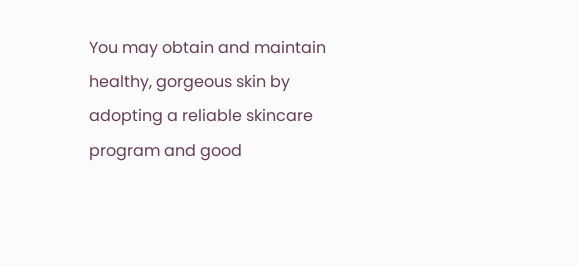You may obtain and maintain healthy, gorgeous skin by adopting a reliable skincare program and good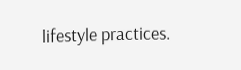lifestyle practices.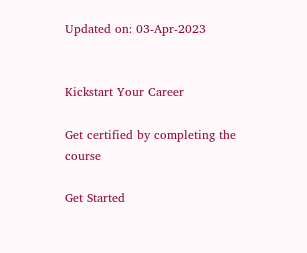Updated on: 03-Apr-2023


Kickstart Your Career

Get certified by completing the course

Get Started